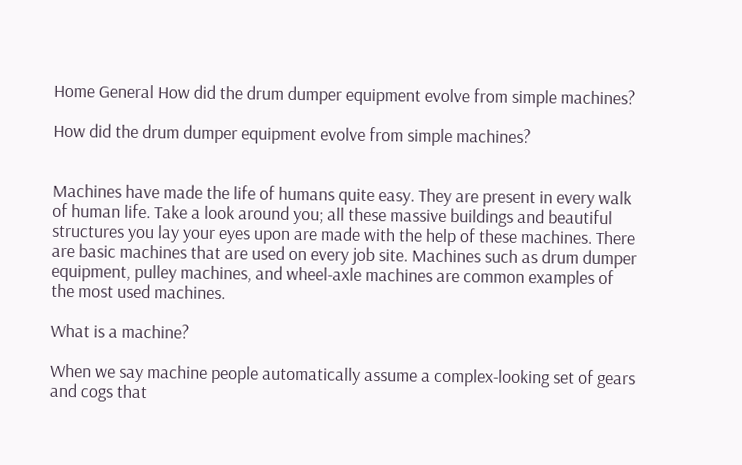Home General How did the drum dumper equipment evolve from simple machines?

How did the drum dumper equipment evolve from simple machines?


Machines have made the life of humans quite easy. They are present in every walk of human life. Take a look around you; all these massive buildings and beautiful structures you lay your eyes upon are made with the help of these machines. There are basic machines that are used on every job site. Machines such as drum dumper equipment, pulley machines, and wheel-axle machines are common examples of the most used machines.

What is a machine?

When we say machine people automatically assume a complex-looking set of gears and cogs that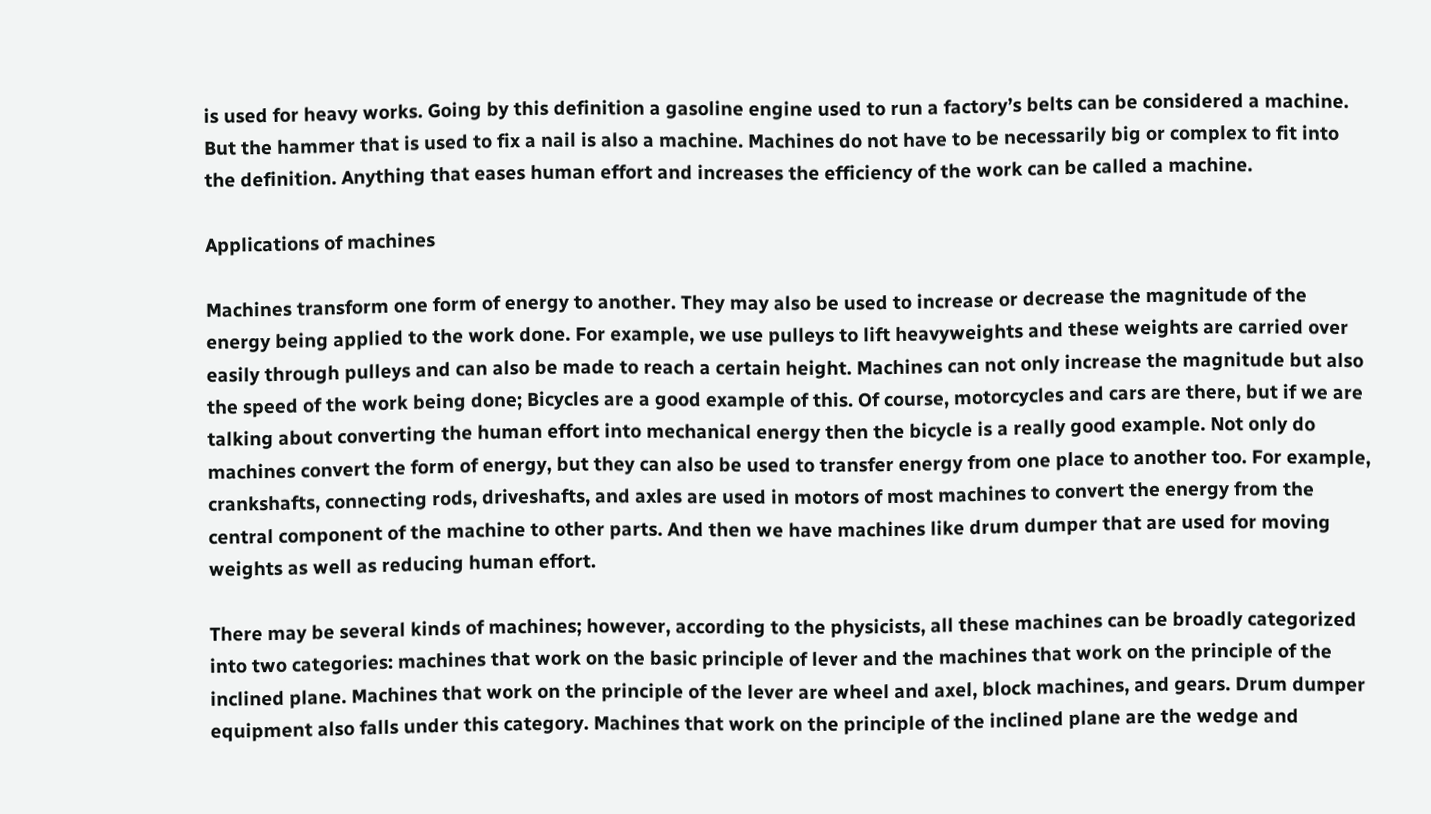is used for heavy works. Going by this definition a gasoline engine used to run a factory’s belts can be considered a machine. But the hammer that is used to fix a nail is also a machine. Machines do not have to be necessarily big or complex to fit into the definition. Anything that eases human effort and increases the efficiency of the work can be called a machine.

Applications of machines

Machines transform one form of energy to another. They may also be used to increase or decrease the magnitude of the energy being applied to the work done. For example, we use pulleys to lift heavyweights and these weights are carried over easily through pulleys and can also be made to reach a certain height. Machines can not only increase the magnitude but also the speed of the work being done; Bicycles are a good example of this. Of course, motorcycles and cars are there, but if we are talking about converting the human effort into mechanical energy then the bicycle is a really good example. Not only do machines convert the form of energy, but they can also be used to transfer energy from one place to another too. For example, crankshafts, connecting rods, driveshafts, and axles are used in motors of most machines to convert the energy from the central component of the machine to other parts. And then we have machines like drum dumper that are used for moving weights as well as reducing human effort.

There may be several kinds of machines; however, according to the physicists, all these machines can be broadly categorized into two categories: machines that work on the basic principle of lever and the machines that work on the principle of the inclined plane. Machines that work on the principle of the lever are wheel and axel, block machines, and gears. Drum dumper equipment also falls under this category. Machines that work on the principle of the inclined plane are the wedge and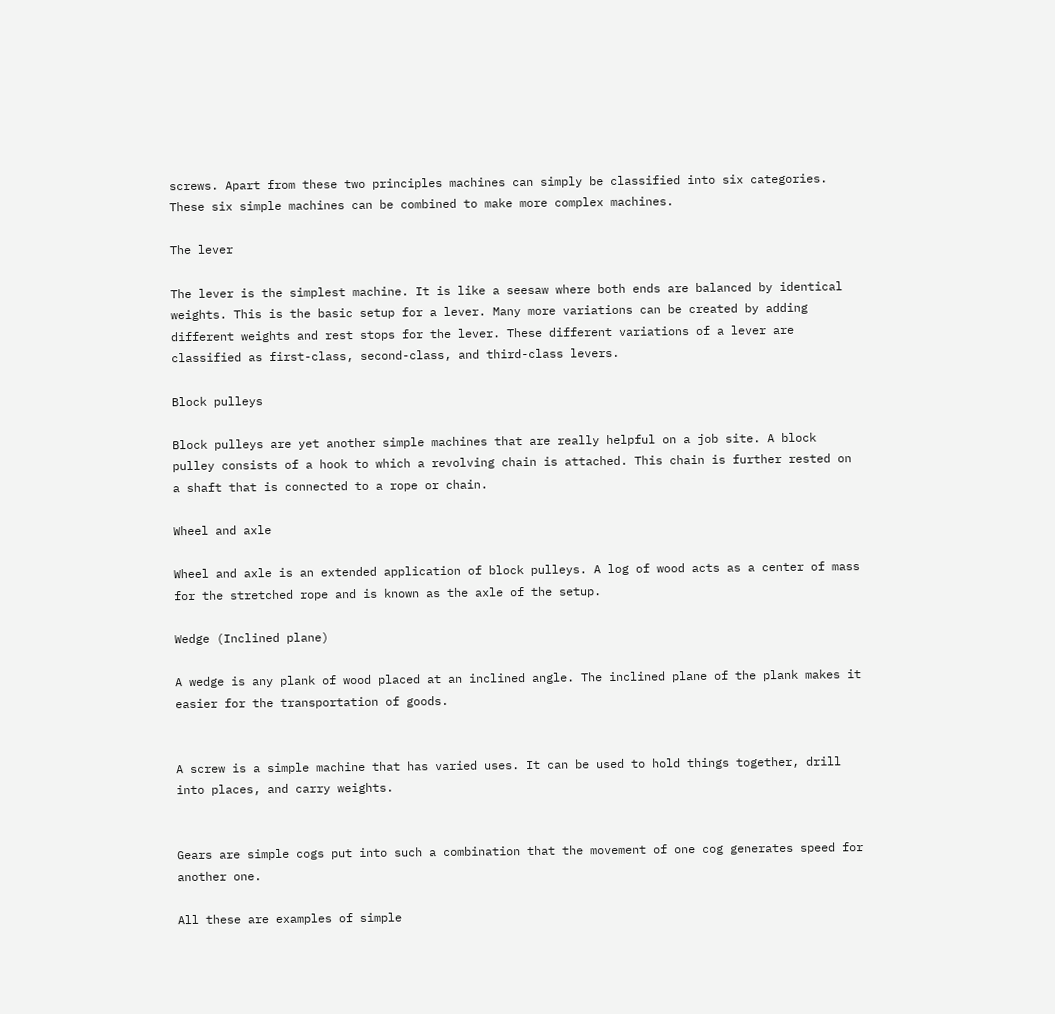screws. Apart from these two principles machines can simply be classified into six categories. These six simple machines can be combined to make more complex machines.

The lever

The lever is the simplest machine. It is like a seesaw where both ends are balanced by identical weights. This is the basic setup for a lever. Many more variations can be created by adding different weights and rest stops for the lever. These different variations of a lever are classified as first-class, second-class, and third-class levers.

Block pulleys

Block pulleys are yet another simple machines that are really helpful on a job site. A block pulley consists of a hook to which a revolving chain is attached. This chain is further rested on a shaft that is connected to a rope or chain.

Wheel and axle

Wheel and axle is an extended application of block pulleys. A log of wood acts as a center of mass for the stretched rope and is known as the axle of the setup.

Wedge (Inclined plane)

A wedge is any plank of wood placed at an inclined angle. The inclined plane of the plank makes it easier for the transportation of goods.


A screw is a simple machine that has varied uses. It can be used to hold things together, drill into places, and carry weights.


Gears are simple cogs put into such a combination that the movement of one cog generates speed for another one.

All these are examples of simple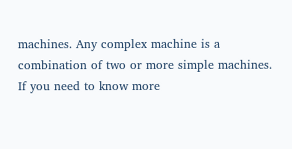machines. Any complex machine is a combination of two or more simple machines. If you need to know more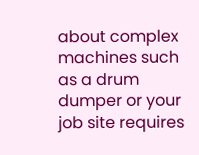about complex machines such as a drum dumper or your job site requires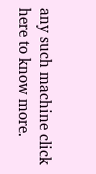any such machine click here to know more.